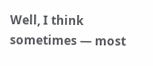Well, I think sometimes — most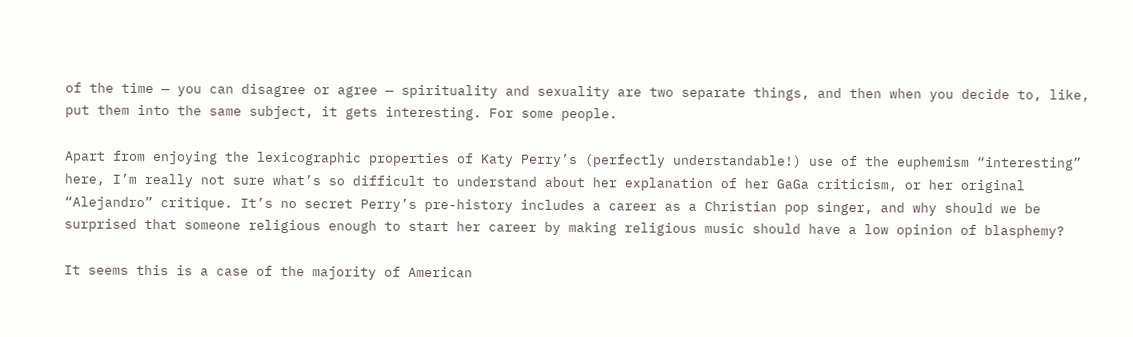of the time — you can disagree or agree — spirituality and sexuality are two separate things, and then when you decide to, like, put them into the same subject, it gets interesting. For some people.

Apart from enjoying the lexicographic properties of Katy Perry’s (perfectly understandable!) use of the euphemism “interesting” here, I’m really not sure what’s so difficult to understand about her explanation of her GaGa criticism, or her original “Alejandro” critique. It’s no secret Perry’s pre-history includes a career as a Christian pop singer, and why should we be surprised that someone religious enough to start her career by making religious music should have a low opinion of blasphemy?

It seems this is a case of the majority of American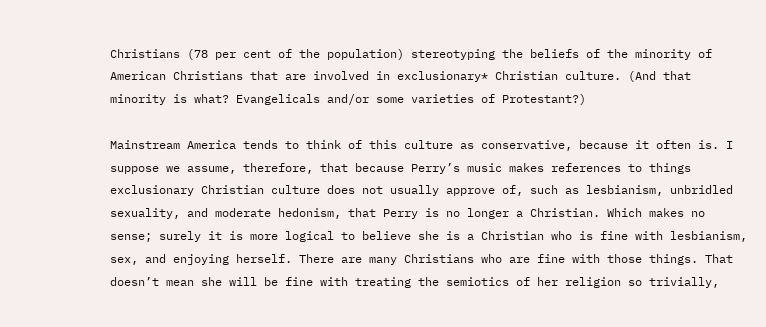Christians (78 per cent of the population) stereotyping the beliefs of the minority of American Christians that are involved in exclusionary* Christian culture. (And that minority is what? Evangelicals and/or some varieties of Protestant?)

Mainstream America tends to think of this culture as conservative, because it often is. I suppose we assume, therefore, that because Perry’s music makes references to things exclusionary Christian culture does not usually approve of, such as lesbianism, unbridled sexuality, and moderate hedonism, that Perry is no longer a Christian. Which makes no sense; surely it is more logical to believe she is a Christian who is fine with lesbianism, sex, and enjoying herself. There are many Christians who are fine with those things. That doesn’t mean she will be fine with treating the semiotics of her religion so trivially,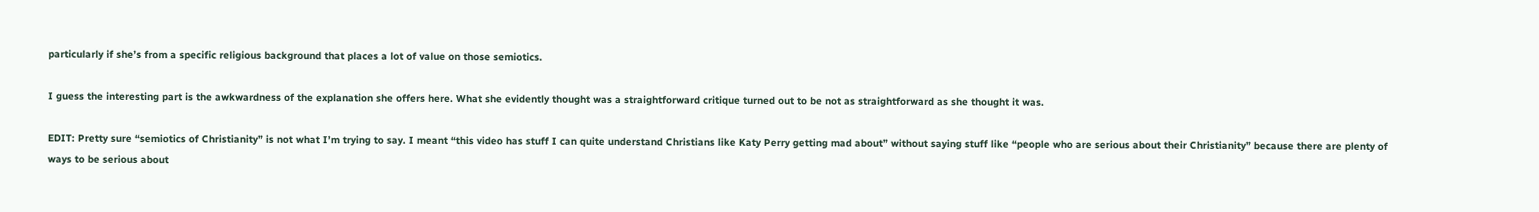particularly if she’s from a specific religious background that places a lot of value on those semiotics.

I guess the interesting part is the awkwardness of the explanation she offers here. What she evidently thought was a straightforward critique turned out to be not as straightforward as she thought it was.

EDIT: Pretty sure “semiotics of Christianity” is not what I’m trying to say. I meant “this video has stuff I can quite understand Christians like Katy Perry getting mad about” without saying stuff like “people who are serious about their Christianity” because there are plenty of ways to be serious about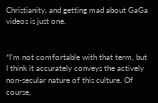Christianity, and getting mad about GaGa videos is just one.


*I’m not comfortable with that term, but I think it accurately conveys the actively non-secular nature of this culture. Of course,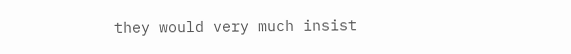they would very much insist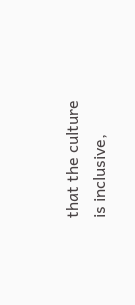that the culture is inclusive,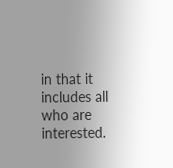in that it includes all who are interested.